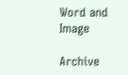Word and Image

Archive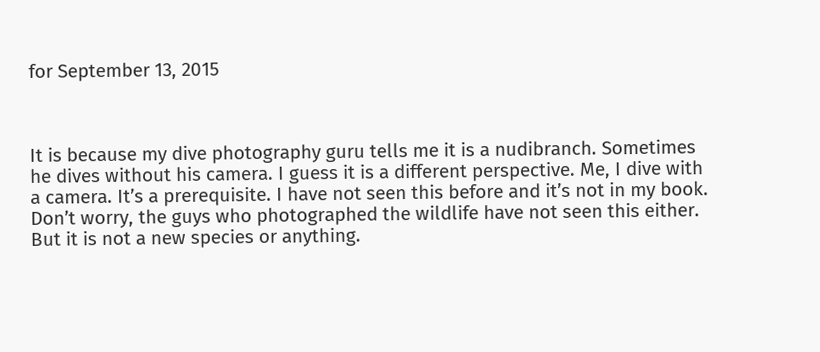for September 13, 2015



It is because my dive photography guru tells me it is a nudibranch. Sometimes he dives without his camera. I guess it is a different perspective. Me, I dive with a camera. It’s a prerequisite. I have not seen this before and it’s not in my book. Don’t worry, the guys who photographed the wildlife have not seen this either. But it is not a new species or anything.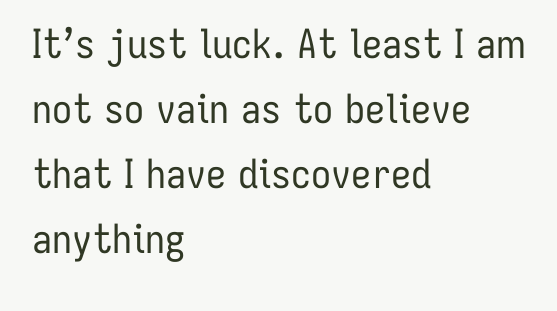It’s just luck. At least I am not so vain as to believe that I have discovered anything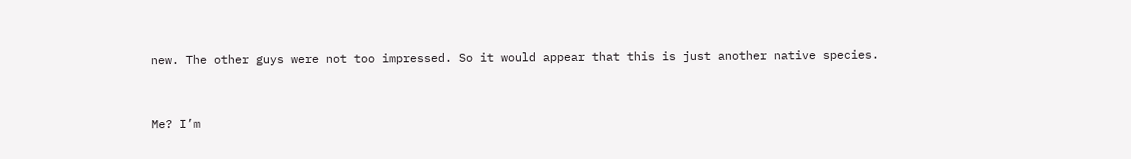new. The other guys were not too impressed. So it would appear that this is just another native species.


Me? I’m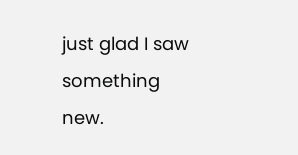just glad I saw something new.